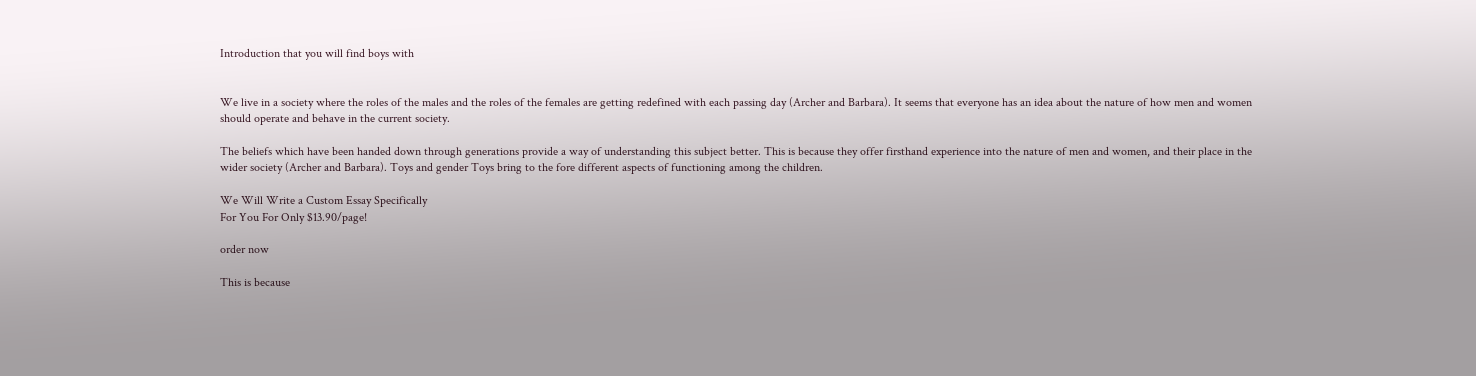Introduction that you will find boys with


We live in a society where the roles of the males and the roles of the females are getting redefined with each passing day (Archer and Barbara). It seems that everyone has an idea about the nature of how men and women should operate and behave in the current society.

The beliefs which have been handed down through generations provide a way of understanding this subject better. This is because they offer firsthand experience into the nature of men and women, and their place in the wider society (Archer and Barbara). Toys and gender Toys bring to the fore different aspects of functioning among the children.

We Will Write a Custom Essay Specifically
For You For Only $13.90/page!

order now

This is because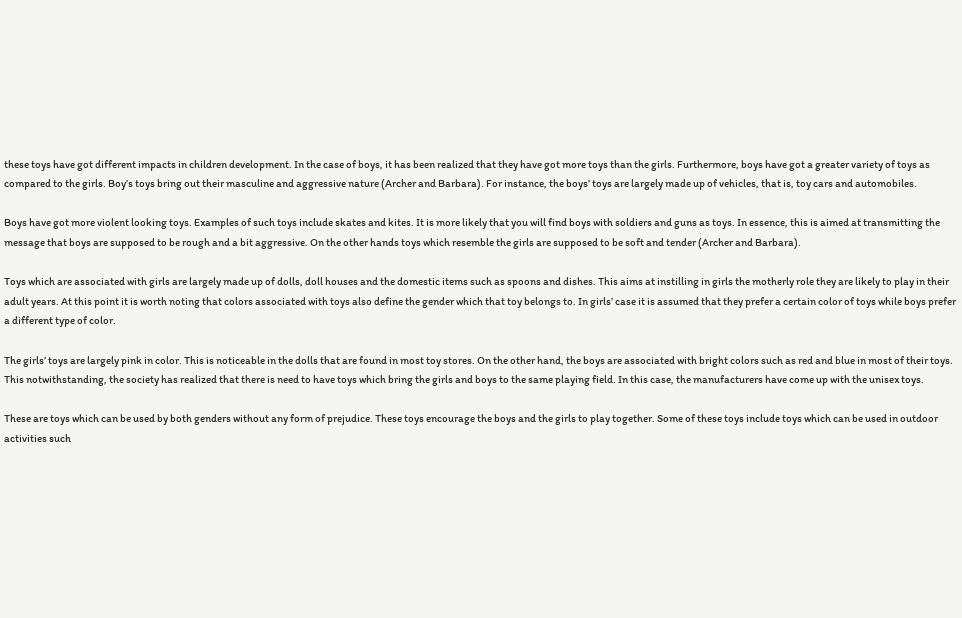these toys have got different impacts in children development. In the case of boys, it has been realized that they have got more toys than the girls. Furthermore, boys have got a greater variety of toys as compared to the girls. Boy’s toys bring out their masculine and aggressive nature (Archer and Barbara). For instance, the boys’ toys are largely made up of vehicles, that is, toy cars and automobiles.

Boys have got more violent looking toys. Examples of such toys include skates and kites. It is more likely that you will find boys with soldiers and guns as toys. In essence, this is aimed at transmitting the message that boys are supposed to be rough and a bit aggressive. On the other hands toys which resemble the girls are supposed to be soft and tender (Archer and Barbara).

Toys which are associated with girls are largely made up of dolls, doll houses and the domestic items such as spoons and dishes. This aims at instilling in girls the motherly role they are likely to play in their adult years. At this point it is worth noting that colors associated with toys also define the gender which that toy belongs to. In girls’ case it is assumed that they prefer a certain color of toys while boys prefer a different type of color.

The girls’ toys are largely pink in color. This is noticeable in the dolls that are found in most toy stores. On the other hand, the boys are associated with bright colors such as red and blue in most of their toys. This notwithstanding, the society has realized that there is need to have toys which bring the girls and boys to the same playing field. In this case, the manufacturers have come up with the unisex toys.

These are toys which can be used by both genders without any form of prejudice. These toys encourage the boys and the girls to play together. Some of these toys include toys which can be used in outdoor activities such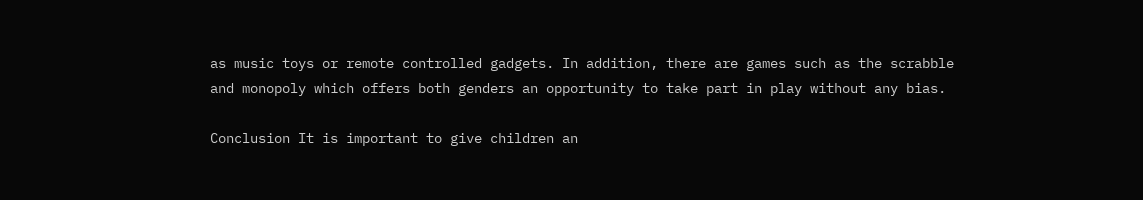as music toys or remote controlled gadgets. In addition, there are games such as the scrabble and monopoly which offers both genders an opportunity to take part in play without any bias.

Conclusion It is important to give children an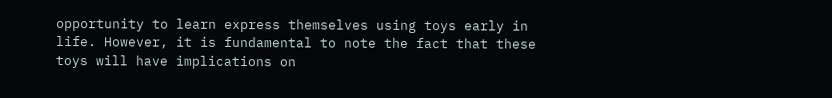opportunity to learn express themselves using toys early in life. However, it is fundamental to note the fact that these toys will have implications on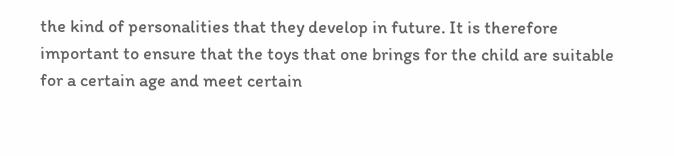the kind of personalities that they develop in future. It is therefore important to ensure that the toys that one brings for the child are suitable for a certain age and meet certain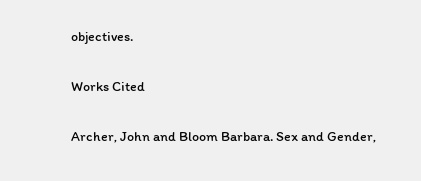objectives.

Works Cited

Archer, John and Bloom Barbara. Sex and Gender,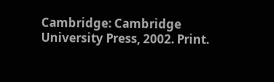Cambridge: Cambridge University Press, 2002. Print.